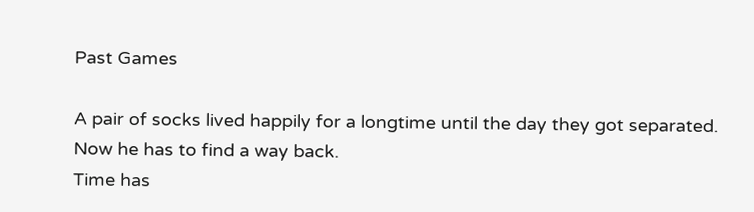Past Games

A pair of socks lived happily for a longtime until the day they got separated. Now he has to find a way back.
Time has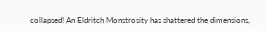collapsed! An Eldritch Monstrosity has shattered the dimensions,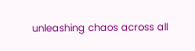unleashing chaos across all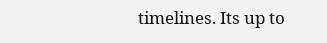timelines. Its up to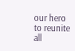our hero to reunite all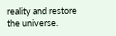reality and restore the universe.